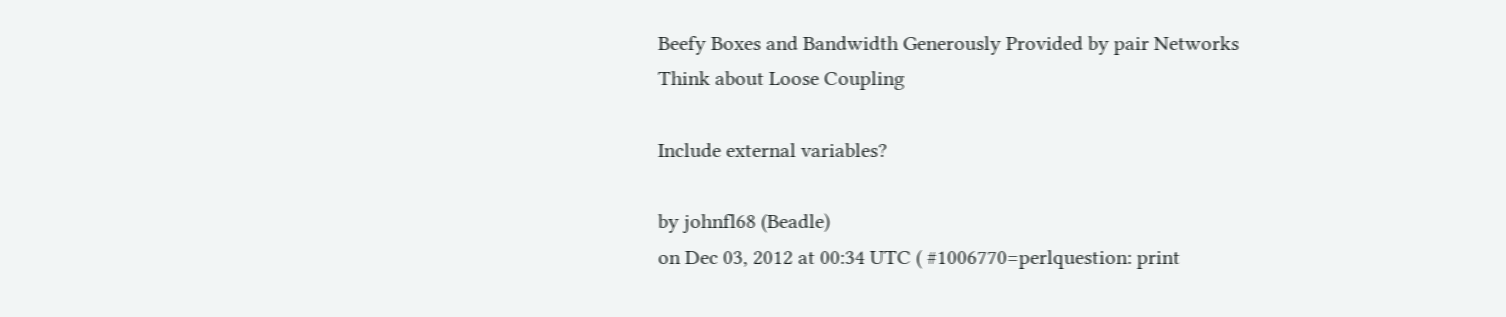Beefy Boxes and Bandwidth Generously Provided by pair Networks
Think about Loose Coupling

Include external variables?

by johnfl68 (Beadle)
on Dec 03, 2012 at 00:34 UTC ( #1006770=perlquestion: print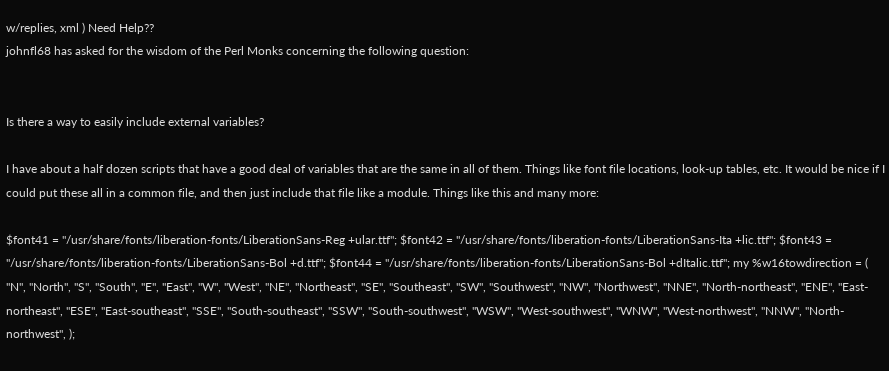w/replies, xml ) Need Help??
johnfl68 has asked for the wisdom of the Perl Monks concerning the following question:


Is there a way to easily include external variables?

I have about a half dozen scripts that have a good deal of variables that are the same in all of them. Things like font file locations, look-up tables, etc. It would be nice if I could put these all in a common file, and then just include that file like a module. Things like this and many more:

$font41 = "/usr/share/fonts/liberation-fonts/LiberationSans-Reg +ular.ttf"; $font42 = "/usr/share/fonts/liberation-fonts/LiberationSans-Ita +lic.ttf"; $font43 = "/usr/share/fonts/liberation-fonts/LiberationSans-Bol +d.ttf"; $font44 = "/usr/share/fonts/liberation-fonts/LiberationSans-Bol +dItalic.ttf"; my %w16towdirection = ( "N", "North", "S", "South", "E", "East", "W", "West", "NE", "Northeast", "SE", "Southeast", "SW", "Southwest", "NW", "Northwest", "NNE", "North-northeast", "ENE", "East-northeast", "ESE", "East-southeast", "SSE", "South-southeast", "SSW", "South-southwest", "WSW", "West-southwest", "WNW", "West-northwest", "NNW", "North-northwest", );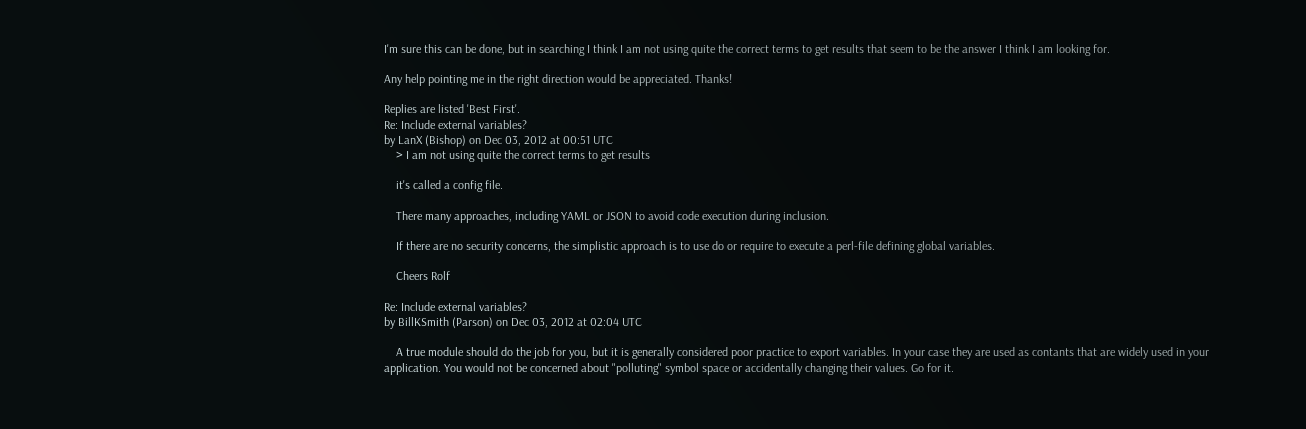I'm sure this can be done, but in searching I think I am not using quite the correct terms to get results that seem to be the answer I think I am looking for.

Any help pointing me in the right direction would be appreciated. Thanks!

Replies are listed 'Best First'.
Re: Include external variables?
by LanX (Bishop) on Dec 03, 2012 at 00:51 UTC
    > I am not using quite the correct terms to get results

    it's called a config file.

    There many approaches, including YAML or JSON to avoid code execution during inclusion.

    If there are no security concerns, the simplistic approach is to use do or require to execute a perl-file defining global variables.

    Cheers Rolf

Re: Include external variables?
by BillKSmith (Parson) on Dec 03, 2012 at 02:04 UTC

    A true module should do the job for you, but it is generally considered poor practice to export variables. In your case they are used as contants that are widely used in your application. You would not be concerned about "polluting" symbol space or accidentally changing their values. Go for it.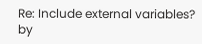Re: Include external variables?
by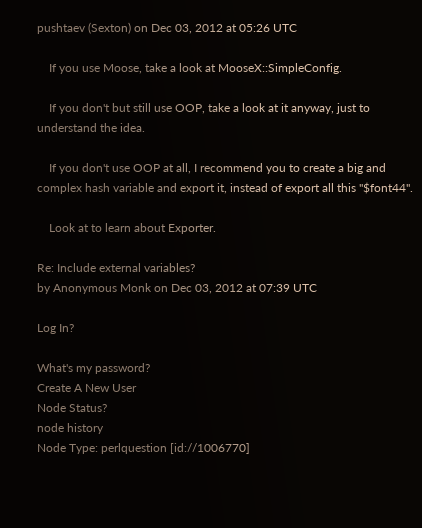pushtaev (Sexton) on Dec 03, 2012 at 05:26 UTC

    If you use Moose, take a look at MooseX::SimpleConfig.

    If you don't but still use OOP, take a look at it anyway, just to understand the idea.

    If you don't use OOP at all, I recommend you to create a big and complex hash variable and export it, instead of export all this "$font44".

    Look at to learn about Exporter.

Re: Include external variables?
by Anonymous Monk on Dec 03, 2012 at 07:39 UTC

Log In?

What's my password?
Create A New User
Node Status?
node history
Node Type: perlquestion [id://1006770]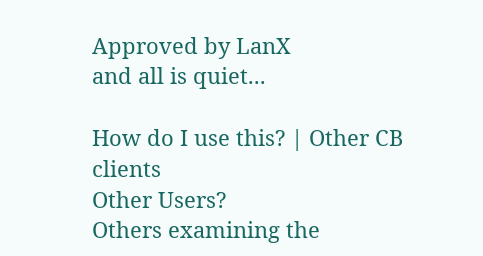Approved by LanX
and all is quiet...

How do I use this? | Other CB clients
Other Users?
Others examining the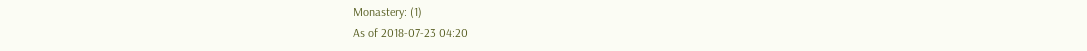Monastery: (1)
As of 2018-07-23 04:20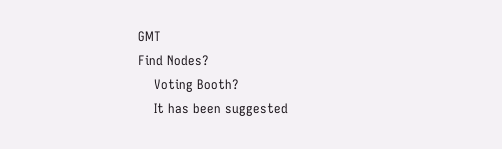GMT
Find Nodes?
    Voting Booth?
    It has been suggested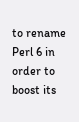to rename Perl 6 in order to boost its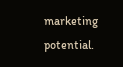marketing potential.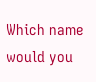Which name would you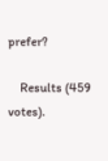prefer?

    Results (459 votes).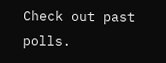Check out past polls.